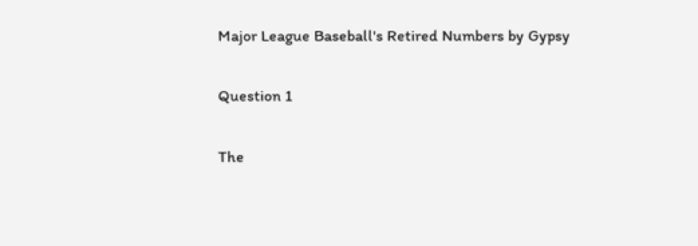Major League Baseball's Retired Numbers by Gypsy

Question 1

The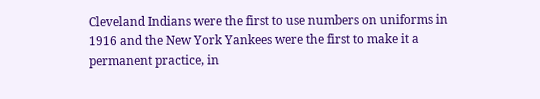Cleveland Indians were the first to use numbers on uniforms in 1916 and the New York Yankees were the first to make it a permanent practice, in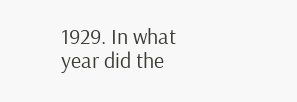1929. In what year did the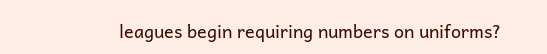leagues begin requiring numbers on uniforms?